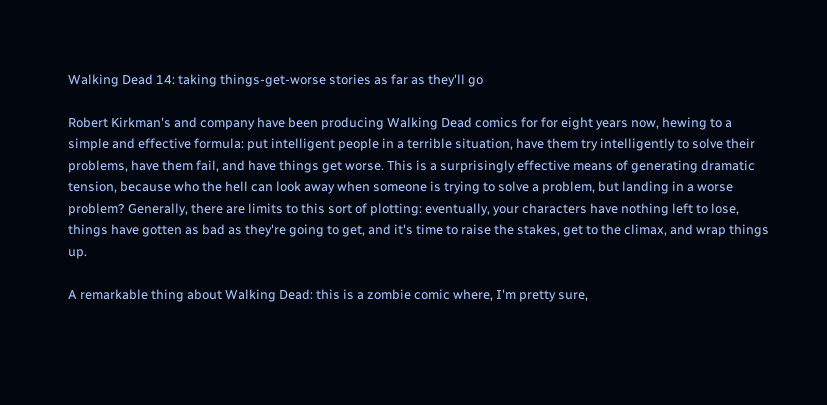Walking Dead 14: taking things-get-worse stories as far as they'll go

Robert Kirkman's and company have been producing Walking Dead comics for for eight years now, hewing to a simple and effective formula: put intelligent people in a terrible situation, have them try intelligently to solve their problems, have them fail, and have things get worse. This is a surprisingly effective means of generating dramatic tension, because who the hell can look away when someone is trying to solve a problem, but landing in a worse problem? Generally, there are limits to this sort of plotting: eventually, your characters have nothing left to lose, things have gotten as bad as they're going to get, and it's time to raise the stakes, get to the climax, and wrap things up.

A remarkable thing about Walking Dead: this is a zombie comic where, I'm pretty sure,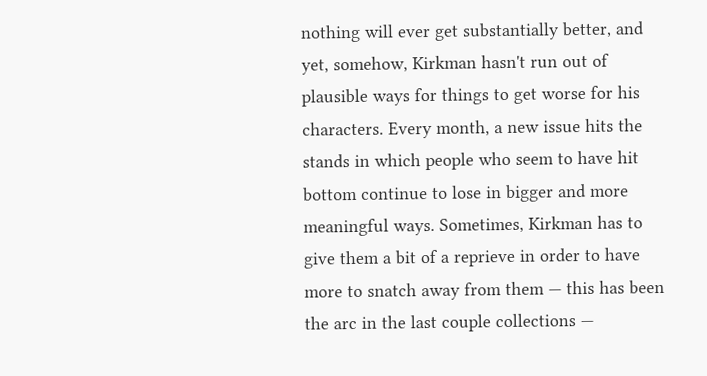nothing will ever get substantially better, and yet, somehow, Kirkman hasn't run out of plausible ways for things to get worse for his characters. Every month, a new issue hits the stands in which people who seem to have hit bottom continue to lose in bigger and more meaningful ways. Sometimes, Kirkman has to give them a bit of a reprieve in order to have more to snatch away from them — this has been the arc in the last couple collections —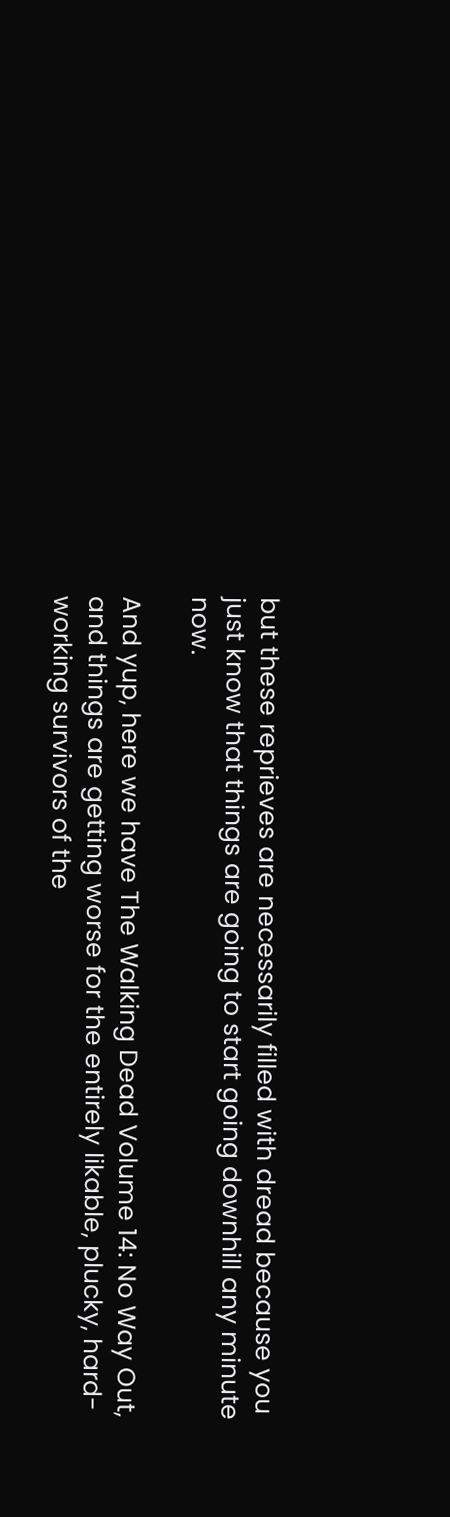but these reprieves are necessarily filled with dread because you just know that things are going to start going downhill any minute now.

And yup, here we have The Walking Dead Volume 14: No Way Out, and things are getting worse for the entirely likable, plucky, hard-working survivors of the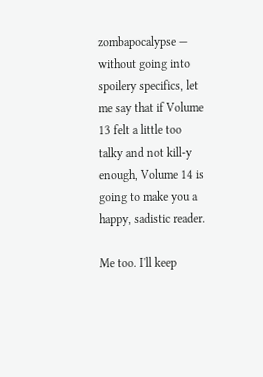zombapocalypse — without going into spoilery specifics, let me say that if Volume 13 felt a little too talky and not kill-y enough, Volume 14 is going to make you a happy, sadistic reader.

Me too. I'll keep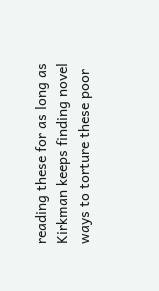reading these for as long as Kirkman keeps finding novel ways to torture these poor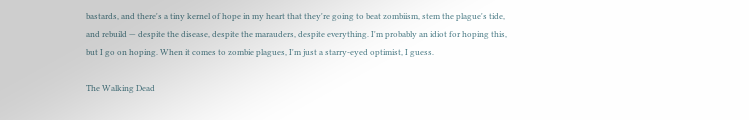bastards, and there's a tiny kernel of hope in my heart that they're going to beat zombiism, stem the plague's tide, and rebuild — despite the disease, despite the marauders, despite everything. I'm probably an idiot for hoping this, but I go on hoping. When it comes to zombie plagues, I'm just a starry-eyed optimist, I guess.

The Walking Dead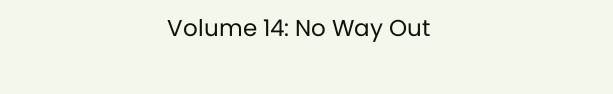Volume 14: No Way Out